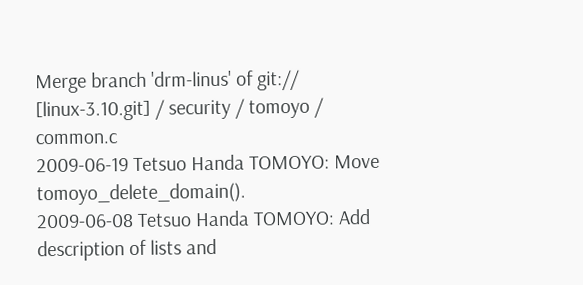Merge branch 'drm-linus' of git://
[linux-3.10.git] / security / tomoyo / common.c
2009-06-19 Tetsuo Handa TOMOYO: Move tomoyo_delete_domain().
2009-06-08 Tetsuo Handa TOMOYO: Add description of lists and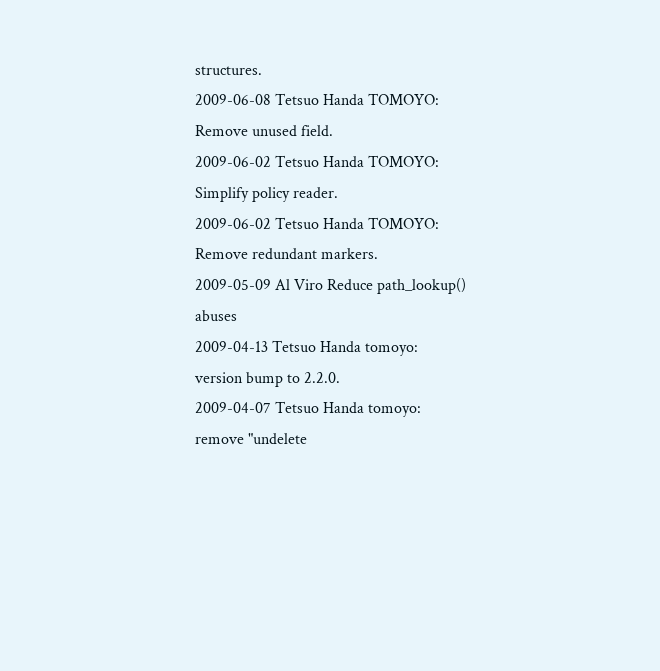structures.
2009-06-08 Tetsuo Handa TOMOYO: Remove unused field.
2009-06-02 Tetsuo Handa TOMOYO: Simplify policy reader.
2009-06-02 Tetsuo Handa TOMOYO: Remove redundant markers.
2009-05-09 Al Viro Reduce path_lookup() abuses
2009-04-13 Tetsuo Handa tomoyo: version bump to 2.2.0.
2009-04-07 Tetsuo Handa tomoyo: remove "undelete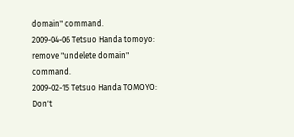domain" command.
2009-04-06 Tetsuo Handa tomoyo: remove "undelete domain" command.
2009-02-15 Tetsuo Handa TOMOYO: Don't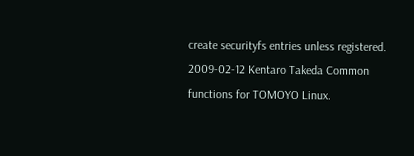create securityfs entries unless registered.
2009-02-12 Kentaro Takeda Common functions for TOMOYO Linux.